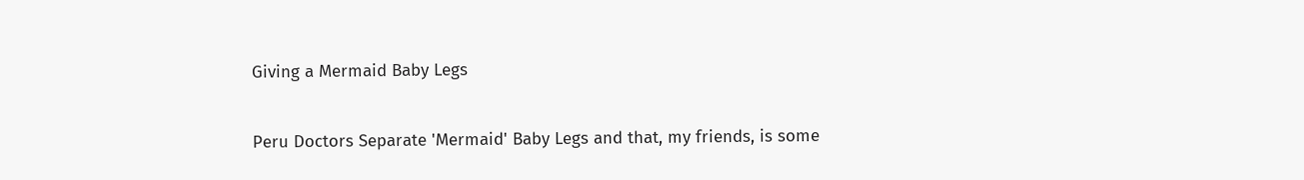Giving a Mermaid Baby Legs

Peru Doctors Separate 'Mermaid' Baby Legs and that, my friends, is some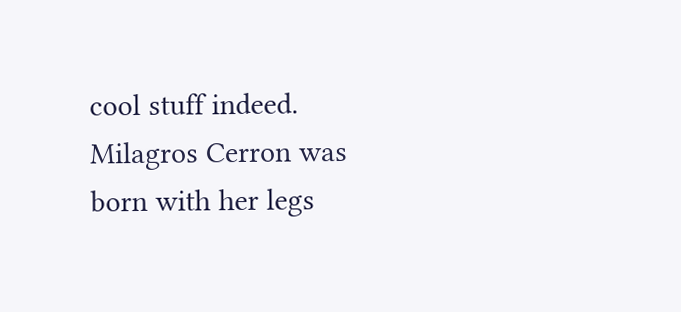cool stuff indeed. Milagros Cerron was born with her legs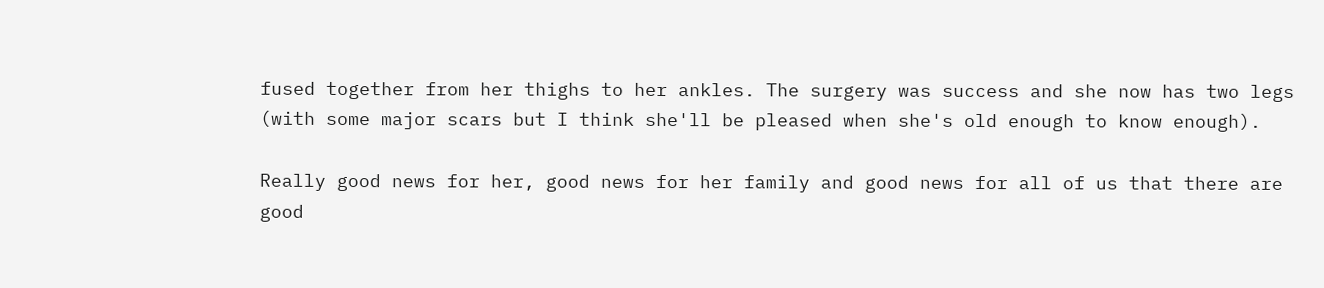fused together from her thighs to her ankles. The surgery was success and she now has two legs (with some major scars but I think she'll be pleased when she's old enough to know enough).

Really good news for her, good news for her family and good news for all of us that there are good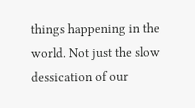things happening in the world. Not just the slow dessication of our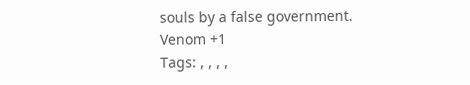souls by a false government.
Venom +1
Tags: , , , ,